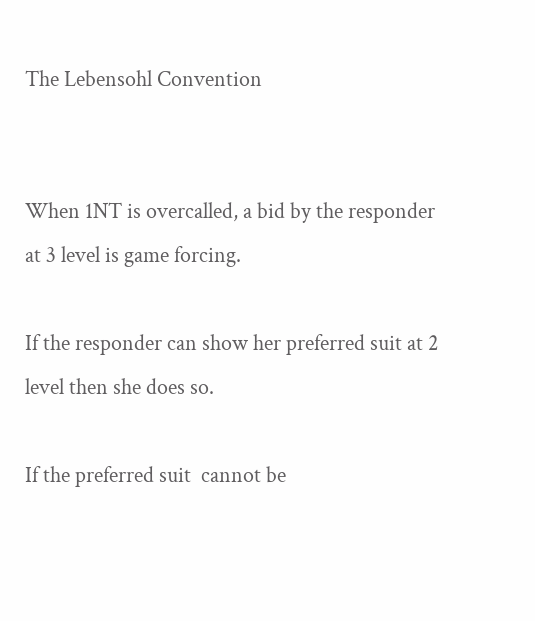The Lebensohl Convention


When 1NT is overcalled, a bid by the responder at 3 level is game forcing.

If the responder can show her preferred suit at 2 level then she does so.

If the preferred suit  cannot be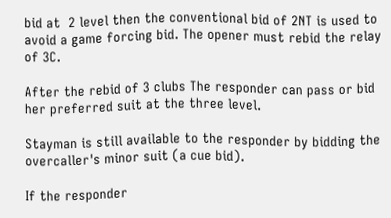bid at  2 level then the conventional bid of 2NT is used to avoid a game forcing bid. The opener must rebid the relay of 3C.

After the rebid of 3 clubs The responder can pass or bid her preferred suit at the three level.

Stayman is still available to the responder by bidding the overcaller's minor suit (a cue bid).

If the responder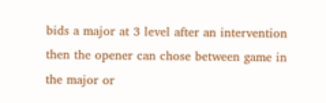bids a major at 3 level after an intervention  then the opener can chose between game in the major or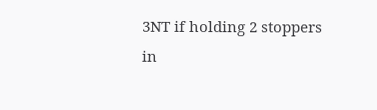3NT if holding 2 stoppers in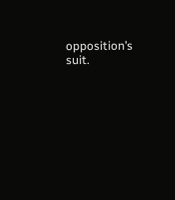opposition’s suit.